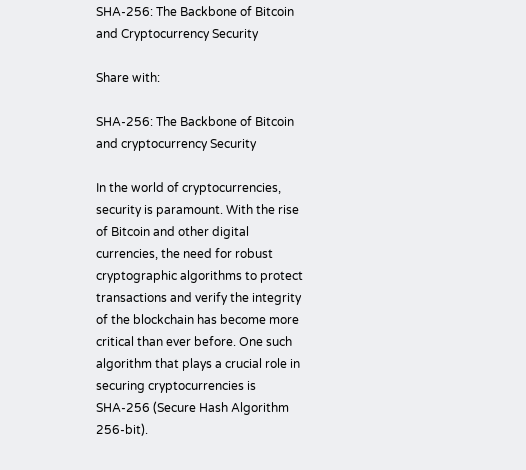SHA-256: The Backbone of Bitcoin and Cryptocurrency Security

Share with:

SHA-256: The Backbone of Bitcoin and cryptocurrency Security

In the world of cryptocurrencies, security is paramount. With the rise of Bitcoin and other digital currencies, the need for robust cryptographic algorithms to protect transactions and verify the integrity of the blockchain has become more critical than ever before. One such algorithm that plays a crucial role in securing cryptocurrencies is SHA-256 (Secure Hash Algorithm 256-bit).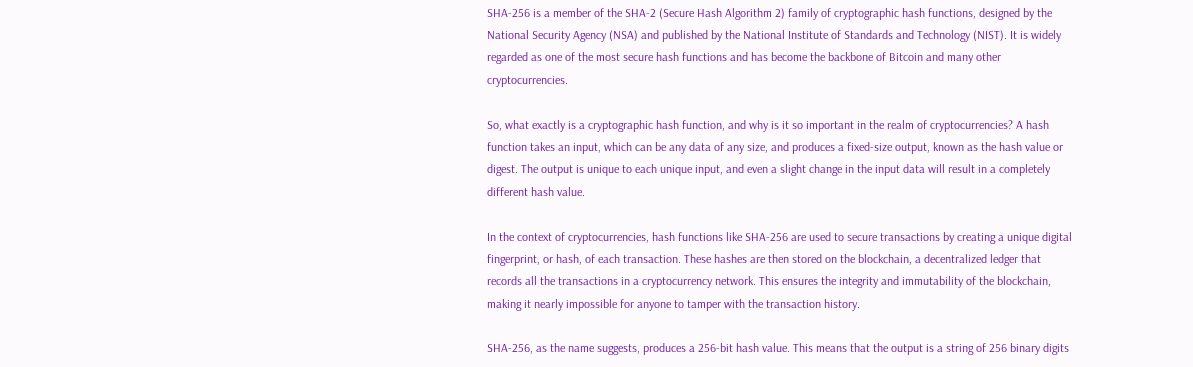SHA-256 is a member of the SHA-2 (Secure Hash Algorithm 2) family of cryptographic hash functions, designed by the National Security Agency (NSA) and published by the National Institute of Standards and Technology (NIST). It is widely regarded as one of the most secure hash functions and has become the backbone of Bitcoin and many other cryptocurrencies.

So, what exactly is a cryptographic hash function, and why is it so important in the realm of cryptocurrencies? A hash function takes an input, which can be any data of any size, and produces a fixed-size output, known as the hash value or digest. The output is unique to each unique input, and even a slight change in the input data will result in a completely different hash value.

In the context of cryptocurrencies, hash functions like SHA-256 are used to secure transactions by creating a unique digital fingerprint, or hash, of each transaction. These hashes are then stored on the blockchain, a decentralized ledger that records all the transactions in a cryptocurrency network. This ensures the integrity and immutability of the blockchain, making it nearly impossible for anyone to tamper with the transaction history.

SHA-256, as the name suggests, produces a 256-bit hash value. This means that the output is a string of 256 binary digits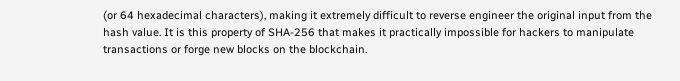(or 64 hexadecimal characters), making it extremely difficult to reverse engineer the original input from the hash value. It is this property of SHA-256 that makes it practically impossible for hackers to manipulate transactions or forge new blocks on the blockchain.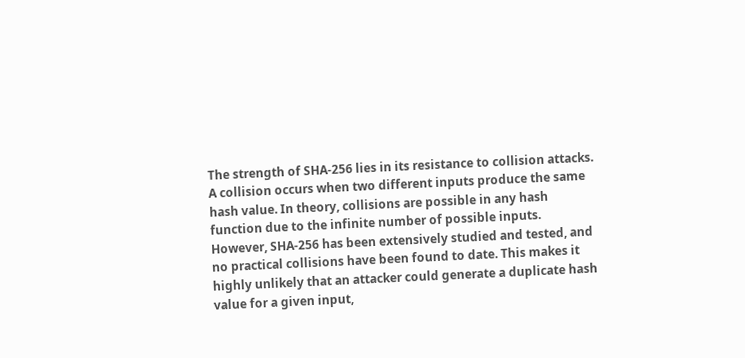The strength of SHA-256 lies in its resistance to collision attacks. A collision occurs when two different inputs produce the same hash value. In theory, collisions are possible in any hash function due to the infinite number of possible inputs. However, SHA-256 has been extensively studied and tested, and no practical collisions have been found to date. This makes it highly unlikely that an attacker could generate a duplicate hash value for a given input,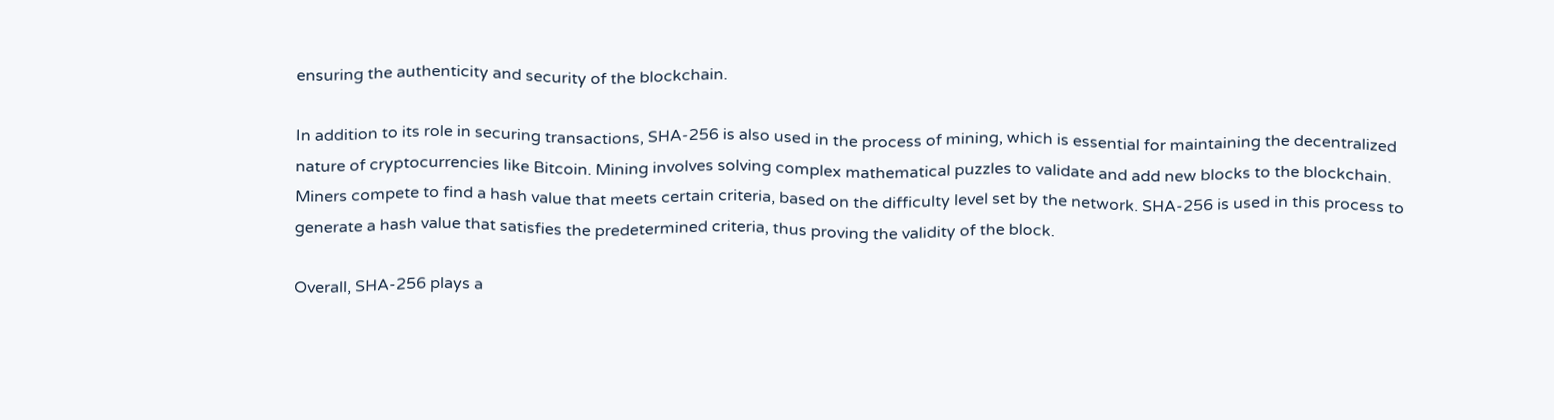ensuring the authenticity and security of the blockchain.

In addition to its role in securing transactions, SHA-256 is also used in the process of mining, which is essential for maintaining the decentralized nature of cryptocurrencies like Bitcoin. Mining involves solving complex mathematical puzzles to validate and add new blocks to the blockchain. Miners compete to find a hash value that meets certain criteria, based on the difficulty level set by the network. SHA-256 is used in this process to generate a hash value that satisfies the predetermined criteria, thus proving the validity of the block.

Overall, SHA-256 plays a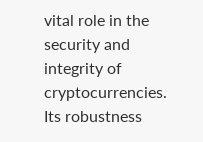vital role in the security and integrity of cryptocurrencies. Its robustness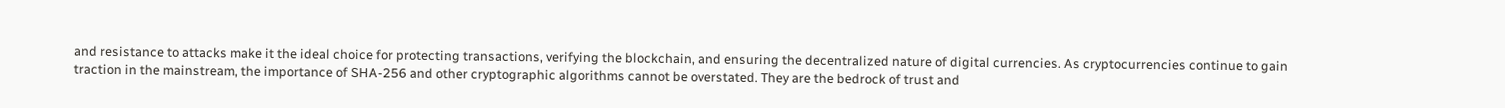and resistance to attacks make it the ideal choice for protecting transactions, verifying the blockchain, and ensuring the decentralized nature of digital currencies. As cryptocurrencies continue to gain traction in the mainstream, the importance of SHA-256 and other cryptographic algorithms cannot be overstated. They are the bedrock of trust and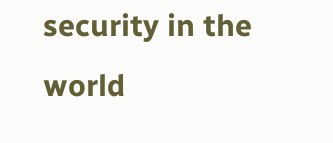security in the world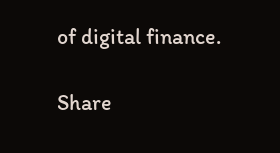of digital finance.

Share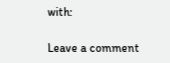with:

Leave a comment